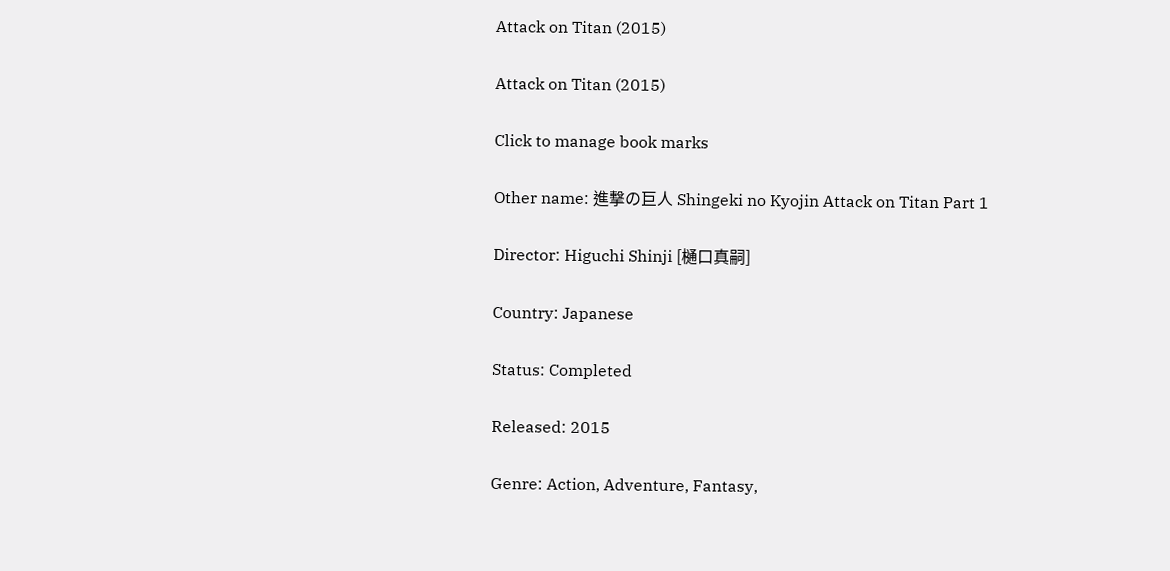Attack on Titan (2015)

Attack on Titan (2015)

Click to manage book marks

Other name: 進撃の巨人 Shingeki no Kyojin Attack on Titan Part 1

Director: Higuchi Shinji [樋口真嗣]

Country: Japanese

Status: Completed

Released: 2015

Genre: Action, Adventure, Fantasy,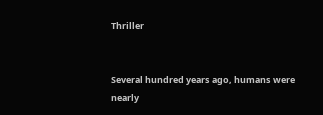Thriller


Several hundred years ago, humans were nearly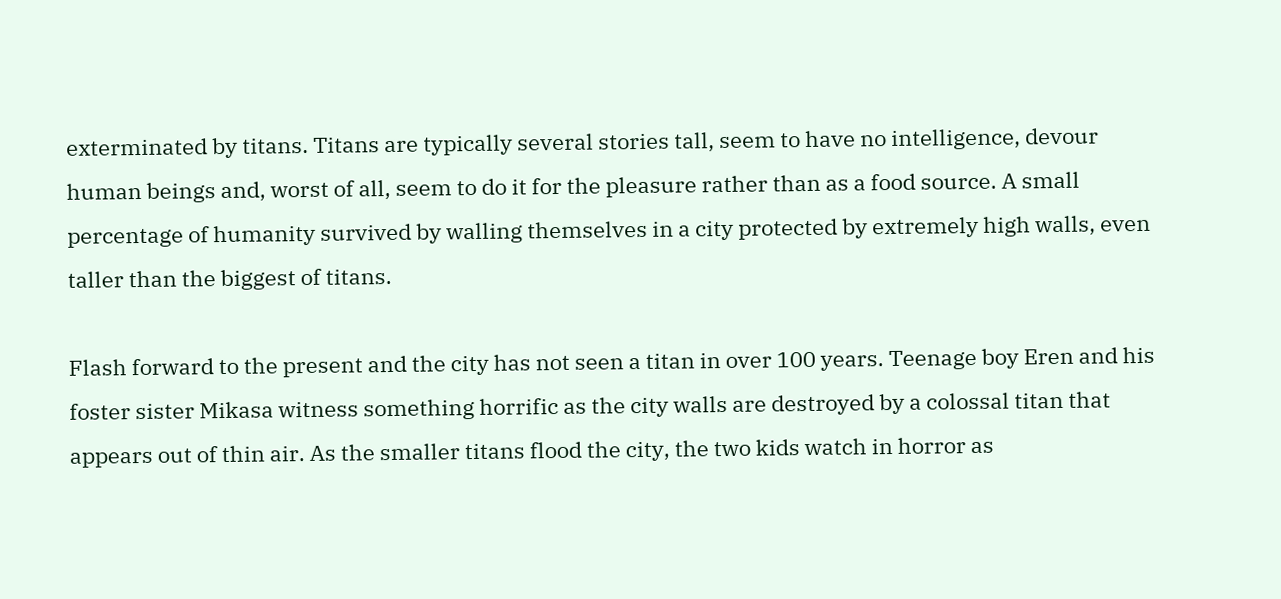exterminated by titans. Titans are typically several stories tall, seem to have no intelligence, devour human beings and, worst of all, seem to do it for the pleasure rather than as a food source. A small percentage of humanity survived by walling themselves in a city protected by extremely high walls, even taller than the biggest of titans.

Flash forward to the present and the city has not seen a titan in over 100 years. Teenage boy Eren and his foster sister Mikasa witness something horrific as the city walls are destroyed by a colossal titan that appears out of thin air. As the smaller titans flood the city, the two kids watch in horror as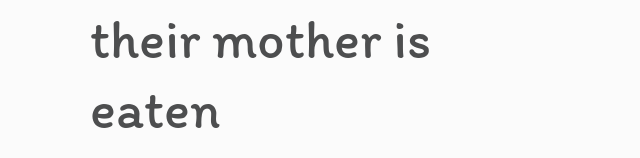their mother is eaten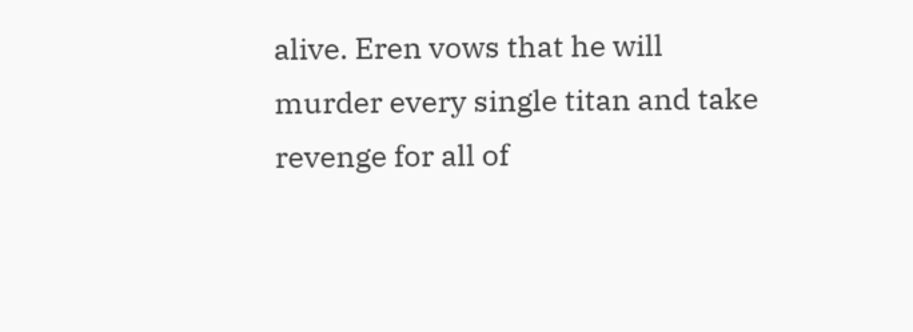alive. Eren vows that he will murder every single titan and take revenge for all of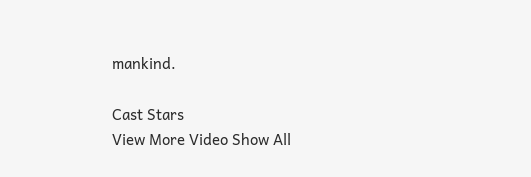mankind.

Cast Stars
View More Video Show All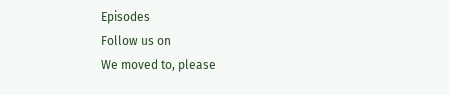Episodes
Follow us on
We moved to, please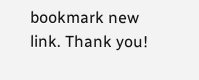bookmark new link. Thank you!